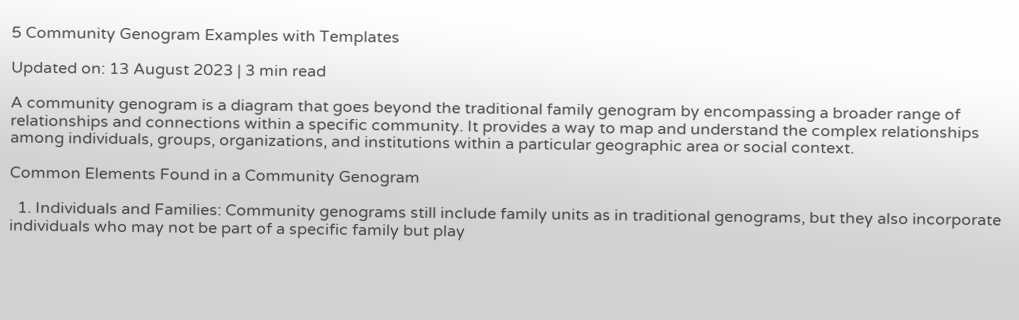5 Community Genogram Examples with Templates

Updated on: 13 August 2023 | 3 min read

A community genogram is a diagram that goes beyond the traditional family genogram by encompassing a broader range of relationships and connections within a specific community. It provides a way to map and understand the complex relationships among individuals, groups, organizations, and institutions within a particular geographic area or social context.

Common Elements Found in a Community Genogram

  1. Individuals and Families: Community genograms still include family units as in traditional genograms, but they also incorporate individuals who may not be part of a specific family but play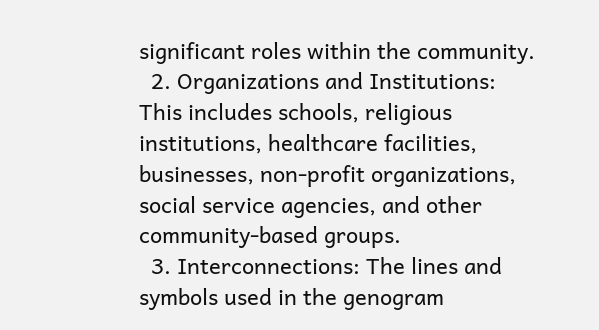significant roles within the community.
  2. Organizations and Institutions: This includes schools, religious institutions, healthcare facilities, businesses, non-profit organizations, social service agencies, and other community-based groups.
  3. Interconnections: The lines and symbols used in the genogram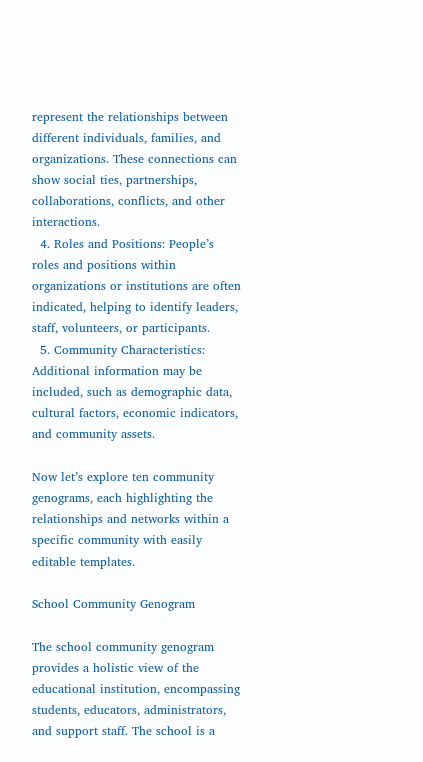represent the relationships between different individuals, families, and organizations. These connections can show social ties, partnerships, collaborations, conflicts, and other interactions.
  4. Roles and Positions: People’s roles and positions within organizations or institutions are often indicated, helping to identify leaders, staff, volunteers, or participants.
  5. Community Characteristics: Additional information may be included, such as demographic data, cultural factors, economic indicators, and community assets.

Now let’s explore ten community genograms, each highlighting the relationships and networks within a specific community with easily editable templates.

School Community Genogram

The school community genogram provides a holistic view of the educational institution, encompassing students, educators, administrators, and support staff. The school is a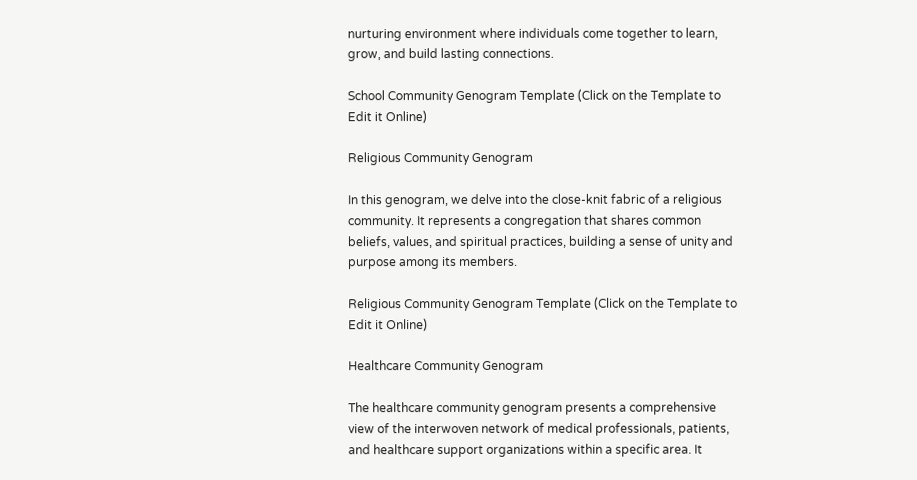nurturing environment where individuals come together to learn, grow, and build lasting connections.

School Community Genogram Template (Click on the Template to Edit it Online)

Religious Community Genogram

In this genogram, we delve into the close-knit fabric of a religious community. It represents a congregation that shares common beliefs, values, and spiritual practices, building a sense of unity and purpose among its members.

Religious Community Genogram Template (Click on the Template to Edit it Online)

Healthcare Community Genogram

The healthcare community genogram presents a comprehensive view of the interwoven network of medical professionals, patients, and healthcare support organizations within a specific area. It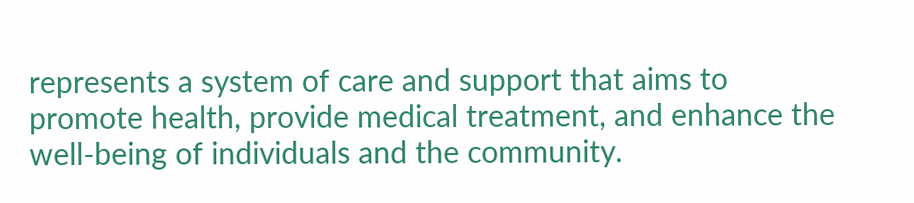represents a system of care and support that aims to promote health, provide medical treatment, and enhance the well-being of individuals and the community.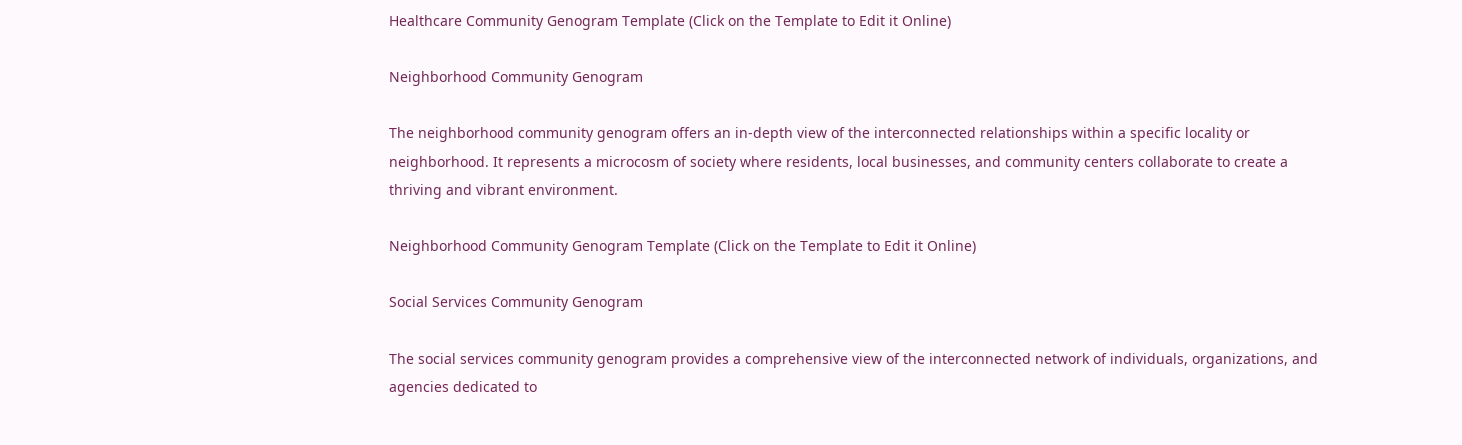Healthcare Community Genogram Template (Click on the Template to Edit it Online)

Neighborhood Community Genogram

The neighborhood community genogram offers an in-depth view of the interconnected relationships within a specific locality or neighborhood. It represents a microcosm of society where residents, local businesses, and community centers collaborate to create a thriving and vibrant environment.

Neighborhood Community Genogram Template (Click on the Template to Edit it Online)

Social Services Community Genogram

The social services community genogram provides a comprehensive view of the interconnected network of individuals, organizations, and agencies dedicated to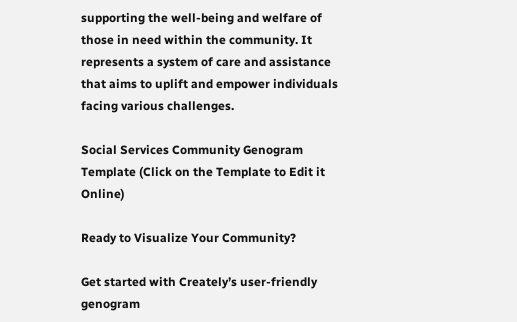supporting the well-being and welfare of those in need within the community. It represents a system of care and assistance that aims to uplift and empower individuals facing various challenges.

Social Services Community Genogram Template (Click on the Template to Edit it Online)

Ready to Visualize Your Community?

Get started with Creately’s user-friendly genogram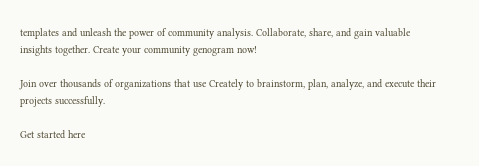templates and unleash the power of community analysis. Collaborate, share, and gain valuable insights together. Create your community genogram now!

Join over thousands of organizations that use Creately to brainstorm, plan, analyze, and execute their projects successfully.

Get started here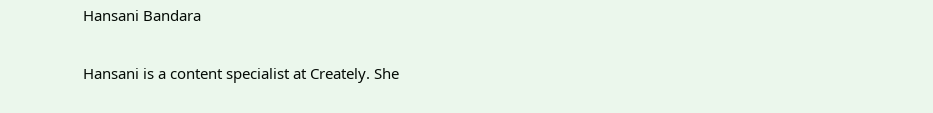Hansani Bandara

Hansani is a content specialist at Creately. She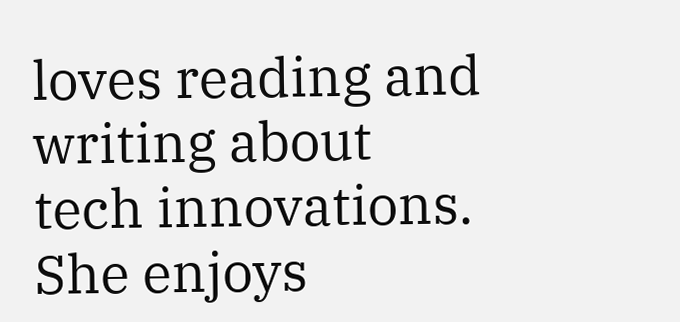loves reading and writing about tech innovations. She enjoys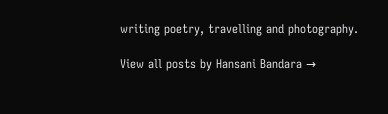writing poetry, travelling and photography.

View all posts by Hansani Bandara →